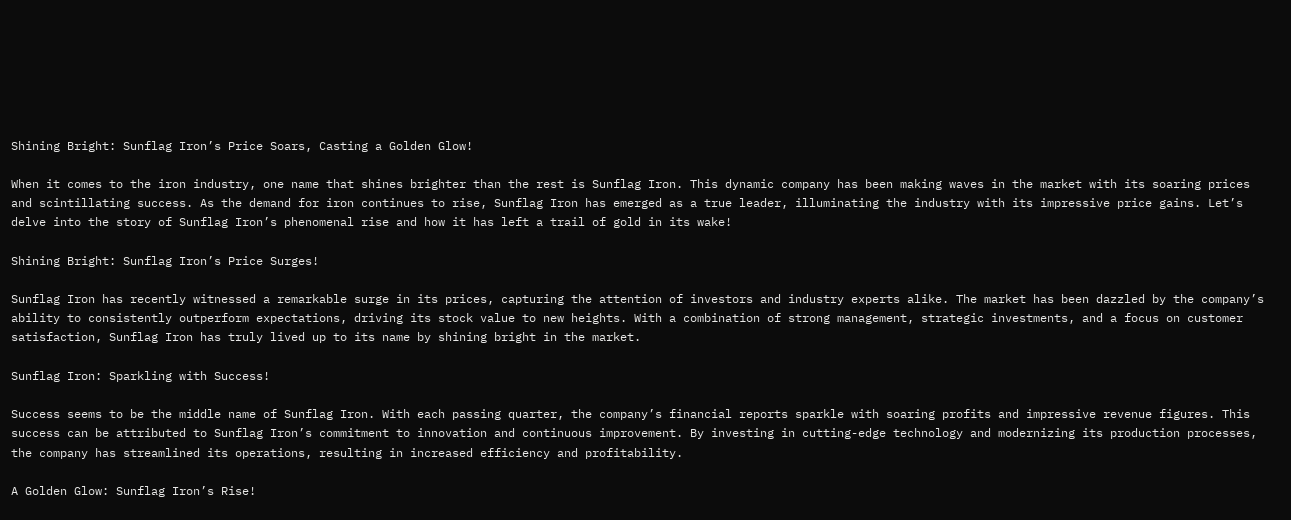Shining Bright: Sunflag Iron’s Price Soars, Casting a Golden Glow!

When it comes to the iron industry, one name that shines brighter than the rest is Sunflag Iron. This dynamic company has been making waves in the market with its soaring prices and scintillating success. As the demand for iron continues to rise, Sunflag Iron has emerged as a true leader, illuminating the industry with its impressive price gains. Let’s delve into the story of Sunflag Iron’s phenomenal rise and how it has left a trail of gold in its wake!

Shining Bright: Sunflag Iron’s Price Surges!

Sunflag Iron has recently witnessed a remarkable surge in its prices, capturing the attention of investors and industry experts alike. The market has been dazzled by the company’s ability to consistently outperform expectations, driving its stock value to new heights. With a combination of strong management, strategic investments, and a focus on customer satisfaction, Sunflag Iron has truly lived up to its name by shining bright in the market.

Sunflag Iron: Sparkling with Success!

Success seems to be the middle name of Sunflag Iron. With each passing quarter, the company’s financial reports sparkle with soaring profits and impressive revenue figures. This success can be attributed to Sunflag Iron’s commitment to innovation and continuous improvement. By investing in cutting-edge technology and modernizing its production processes, the company has streamlined its operations, resulting in increased efficiency and profitability.

A Golden Glow: Sunflag Iron’s Rise!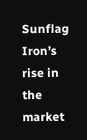Sunflag Iron’s rise in the market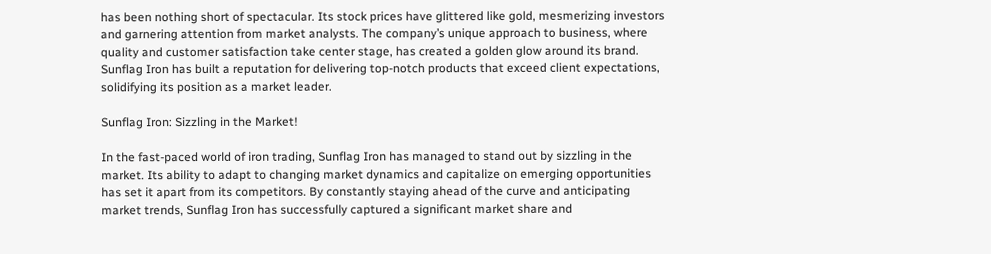has been nothing short of spectacular. Its stock prices have glittered like gold, mesmerizing investors and garnering attention from market analysts. The company’s unique approach to business, where quality and customer satisfaction take center stage, has created a golden glow around its brand. Sunflag Iron has built a reputation for delivering top-notch products that exceed client expectations, solidifying its position as a market leader.

Sunflag Iron: Sizzling in the Market!

In the fast-paced world of iron trading, Sunflag Iron has managed to stand out by sizzling in the market. Its ability to adapt to changing market dynamics and capitalize on emerging opportunities has set it apart from its competitors. By constantly staying ahead of the curve and anticipating market trends, Sunflag Iron has successfully captured a significant market share and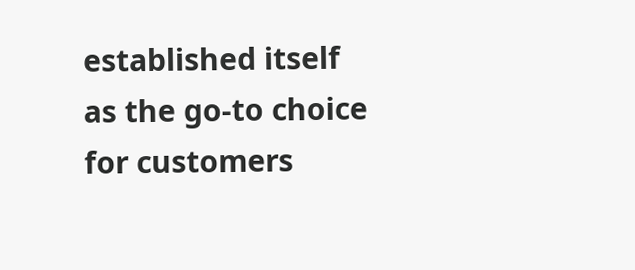established itself as the go-to choice for customers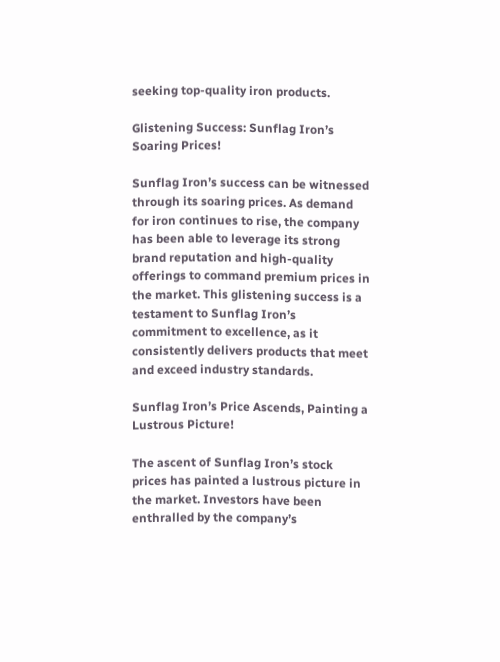seeking top-quality iron products.

Glistening Success: Sunflag Iron’s Soaring Prices!

Sunflag Iron’s success can be witnessed through its soaring prices. As demand for iron continues to rise, the company has been able to leverage its strong brand reputation and high-quality offerings to command premium prices in the market. This glistening success is a testament to Sunflag Iron’s commitment to excellence, as it consistently delivers products that meet and exceed industry standards.

Sunflag Iron’s Price Ascends, Painting a Lustrous Picture!

The ascent of Sunflag Iron’s stock prices has painted a lustrous picture in the market. Investors have been enthralled by the company’s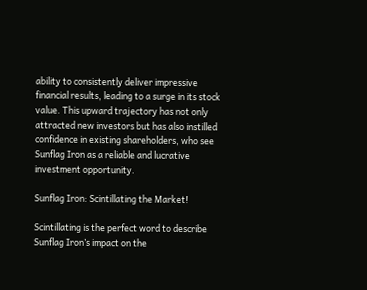ability to consistently deliver impressive financial results, leading to a surge in its stock value. This upward trajectory has not only attracted new investors but has also instilled confidence in existing shareholders, who see Sunflag Iron as a reliable and lucrative investment opportunity.

Sunflag Iron: Scintillating the Market!

Scintillating is the perfect word to describe Sunflag Iron’s impact on the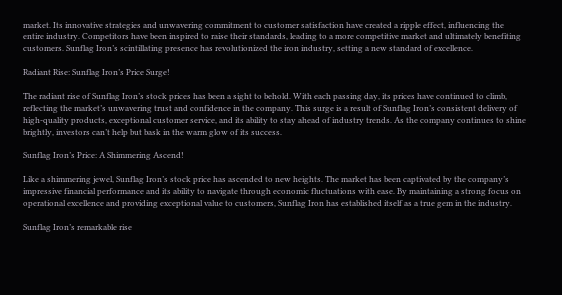market. Its innovative strategies and unwavering commitment to customer satisfaction have created a ripple effect, influencing the entire industry. Competitors have been inspired to raise their standards, leading to a more competitive market and ultimately benefiting customers. Sunflag Iron’s scintillating presence has revolutionized the iron industry, setting a new standard of excellence.

Radiant Rise: Sunflag Iron’s Price Surge!

The radiant rise of Sunflag Iron’s stock prices has been a sight to behold. With each passing day, its prices have continued to climb, reflecting the market’s unwavering trust and confidence in the company. This surge is a result of Sunflag Iron’s consistent delivery of high-quality products, exceptional customer service, and its ability to stay ahead of industry trends. As the company continues to shine brightly, investors can’t help but bask in the warm glow of its success.

Sunflag Iron’s Price: A Shimmering Ascend!

Like a shimmering jewel, Sunflag Iron’s stock price has ascended to new heights. The market has been captivated by the company’s impressive financial performance and its ability to navigate through economic fluctuations with ease. By maintaining a strong focus on operational excellence and providing exceptional value to customers, Sunflag Iron has established itself as a true gem in the industry.

Sunflag Iron’s remarkable rise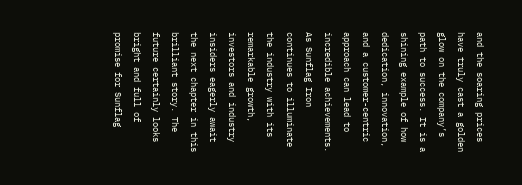and the soaring prices have truly cast a golden glow on the company’s path to success. It is a shining example of how dedication, innovation, and a customer-centric approach can lead to incredible achievements. As Sunflag Iron continues to illuminate the industry with its remarkable growth, investors and industry insiders eagerly await the next chapter in this brilliant story. The future certainly looks bright and full of promise for Sunflag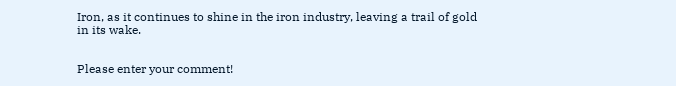Iron, as it continues to shine in the iron industry, leaving a trail of gold in its wake.


Please enter your comment!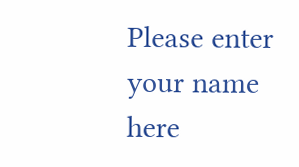Please enter your name here